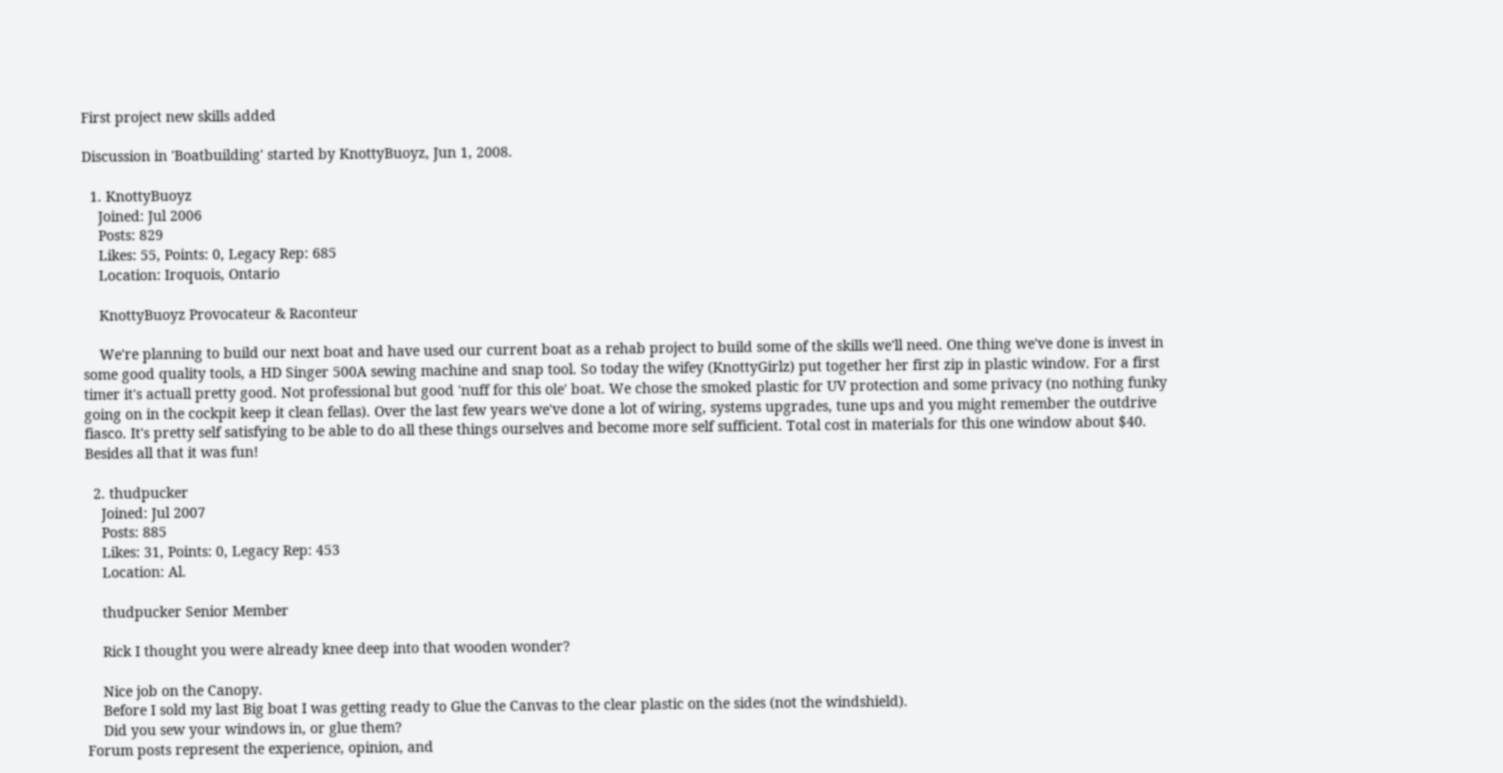First project new skills added

Discussion in 'Boatbuilding' started by KnottyBuoyz, Jun 1, 2008.

  1. KnottyBuoyz
    Joined: Jul 2006
    Posts: 829
    Likes: 55, Points: 0, Legacy Rep: 685
    Location: Iroquois, Ontario

    KnottyBuoyz Provocateur & Raconteur

    We're planning to build our next boat and have used our current boat as a rehab project to build some of the skills we'll need. One thing we've done is invest in some good quality tools, a HD Singer 500A sewing machine and snap tool. So today the wifey (KnottyGirlz) put together her first zip in plastic window. For a first timer it's actuall pretty good. Not professional but good 'nuff for this ole' boat. We chose the smoked plastic for UV protection and some privacy (no nothing funky going on in the cockpit keep it clean fellas). Over the last few years we've done a lot of wiring, systems upgrades, tune ups and you might remember the outdrive fiasco. It's pretty self satisfying to be able to do all these things ourselves and become more self sufficient. Total cost in materials for this one window about $40. Besides all that it was fun!

  2. thudpucker
    Joined: Jul 2007
    Posts: 885
    Likes: 31, Points: 0, Legacy Rep: 453
    Location: Al.

    thudpucker Senior Member

    Rick I thought you were already knee deep into that wooden wonder?

    Nice job on the Canopy.
    Before I sold my last Big boat I was getting ready to Glue the Canvas to the clear plastic on the sides (not the windshield).
    Did you sew your windows in, or glue them?
Forum posts represent the experience, opinion, and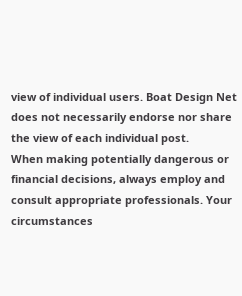view of individual users. Boat Design Net does not necessarily endorse nor share the view of each individual post.
When making potentially dangerous or financial decisions, always employ and consult appropriate professionals. Your circumstances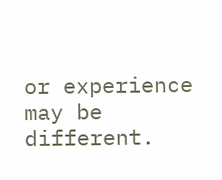or experience may be different.